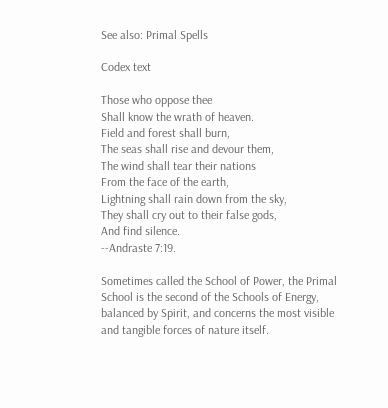See also: Primal Spells

Codex text

Those who oppose thee
Shall know the wrath of heaven.
Field and forest shall burn,
The seas shall rise and devour them,
The wind shall tear their nations
From the face of the earth,
Lightning shall rain down from the sky,
They shall cry out to their false gods,
And find silence.
--Andraste 7:19.

Sometimes called the School of Power, the Primal School is the second of the Schools of Energy, balanced by Spirit, and concerns the most visible and tangible forces of nature itself.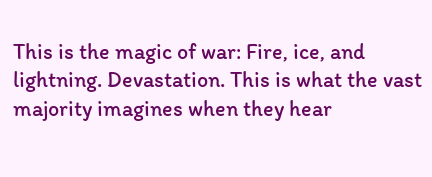This is the magic of war: Fire, ice, and lightning. Devastation. This is what the vast majority imagines when they hear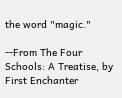the word "magic."

--From The Four Schools: A Treatise, by First Enchanter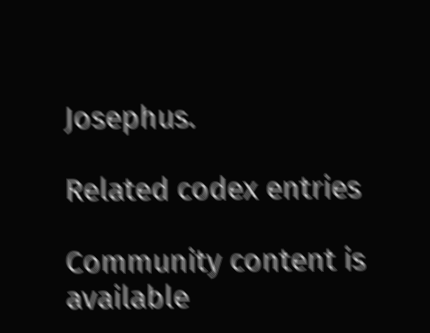Josephus.

Related codex entries

Community content is available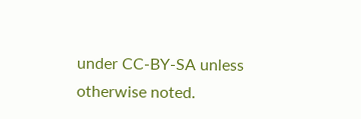under CC-BY-SA unless otherwise noted.